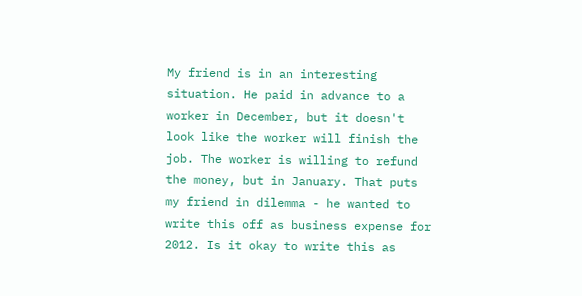My friend is in an interesting situation. He paid in advance to a worker in December, but it doesn't look like the worker will finish the job. The worker is willing to refund the money, but in January. That puts my friend in dilemma - he wanted to write this off as business expense for 2012. Is it okay to write this as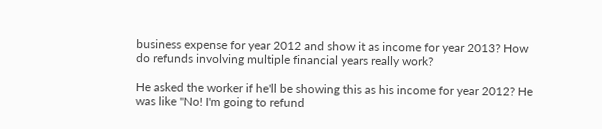business expense for year 2012 and show it as income for year 2013? How do refunds involving multiple financial years really work?

He asked the worker if he'll be showing this as his income for year 2012? He was like "No! I'm going to refund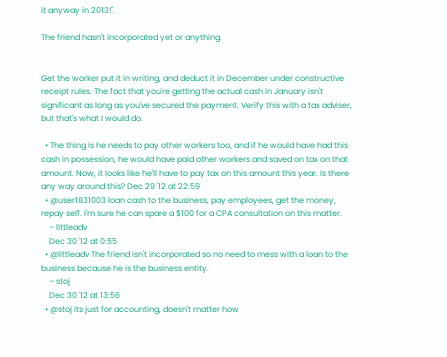it anyway in 2013!".

The friend hasn't incorporated yet or anything.


Get the worker put it in writing, and deduct it in December under constructive receipt rules. The fact that you're getting the actual cash in January isn't significant as long as you've secured the payment. Verify this with a tax adviser, but that's what I would do.

  • The thing is he needs to pay other workers too, and if he would have had this cash in possession, he would have paid other workers and saved on tax on that amount. Now, it looks like he'll have to pay tax on this amount this year. Is there any way around this? Dec 29 '12 at 22:59
  • @user1831003 loan cash to the business, pay employees, get the money, repay self. I'm sure he can spare a $100 for a CPA consultation on this matter.
    – littleadv
    Dec 30 '12 at 0:55
  • @littleadv The friend isn't incorporated so no need to mess with a loan to the business because he is the business entity.
    – stoj
    Dec 30 '12 at 13:56
  • @stoj its just for accounting, doesn't matter how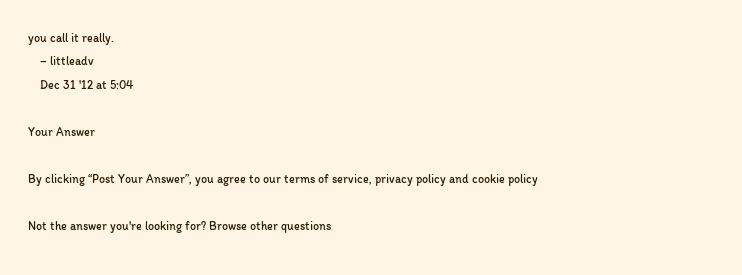you call it really.
    – littleadv
    Dec 31 '12 at 5:04

Your Answer

By clicking “Post Your Answer”, you agree to our terms of service, privacy policy and cookie policy

Not the answer you're looking for? Browse other questions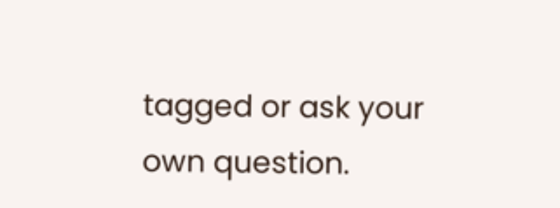tagged or ask your own question.